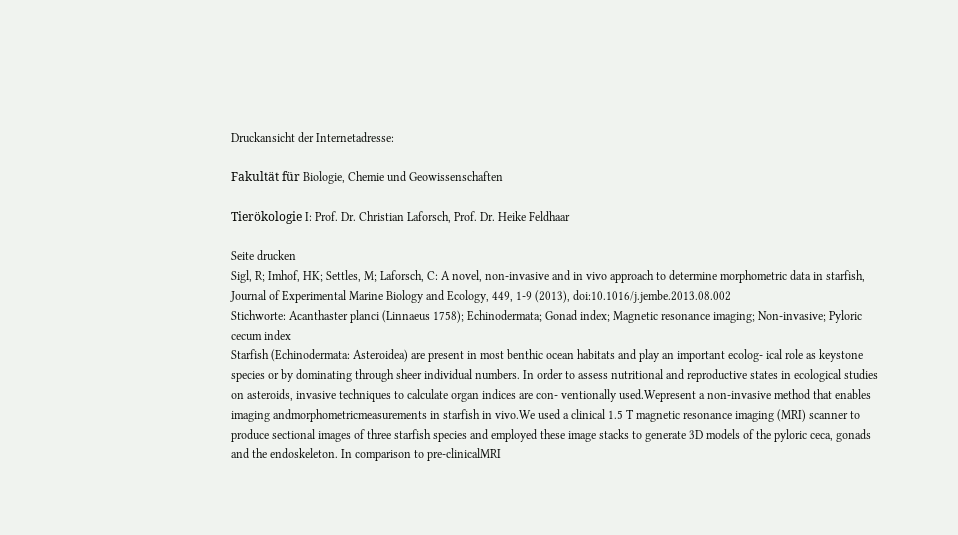Druckansicht der Internetadresse:

Fakultät für Biologie, Chemie und Geowissenschaften

Tierökologie I: Prof. Dr. Christian Laforsch, Prof. Dr. Heike Feldhaar

Seite drucken
Sigl, R; Imhof, HK; Settles, M; Laforsch, C: A novel, non-invasive and in vivo approach to determine morphometric data in starfish, Journal of Experimental Marine Biology and Ecology, 449, 1-9 (2013), doi:10.1016/j.jembe.2013.08.002
Stichworte: Acanthaster planci (Linnaeus 1758); Echinodermata; Gonad index; Magnetic resonance imaging; Non-invasive; Pyloric cecum index
Starfish (Echinodermata: Asteroidea) are present in most benthic ocean habitats and play an important ecolog- ical role as keystone species or by dominating through sheer individual numbers. In order to assess nutritional and reproductive states in ecological studies on asteroids, invasive techniques to calculate organ indices are con- ventionally used.Wepresent a non-invasive method that enables imaging andmorphometricmeasurements in starfish in vivo.We used a clinical 1.5 T magnetic resonance imaging (MRI) scanner to produce sectional images of three starfish species and employed these image stacks to generate 3D models of the pyloric ceca, gonads and the endoskeleton. In comparison to pre-clinicalMRI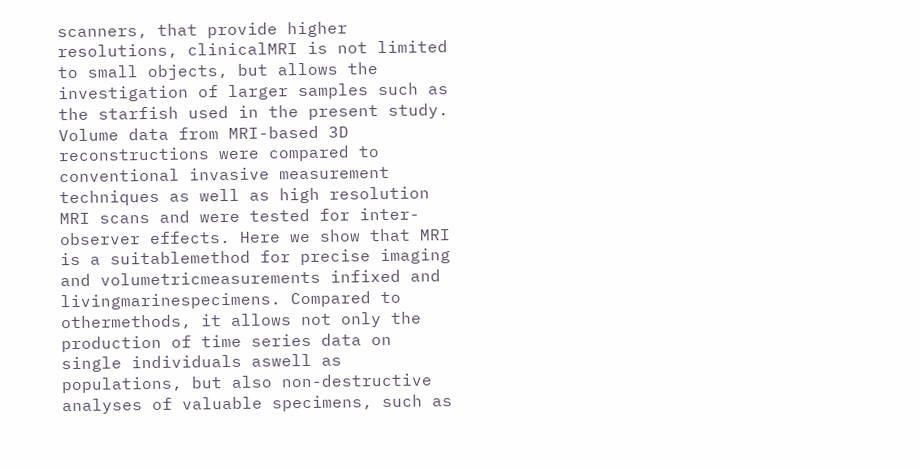scanners, that provide higher resolutions, clinicalMRI is not limited to small objects, but allows the investigation of larger samples such as the starfish used in the present study. Volume data from MRI-based 3D reconstructions were compared to conventional invasive measurement techniques as well as high resolution MRI scans and were tested for inter-observer effects. Here we show that MRI is a suitablemethod for precise imaging and volumetricmeasurements infixed and livingmarinespecimens. Compared to othermethods, it allows not only the production of time series data on single individuals aswell as populations, but also non-destructive analyses of valuable specimens, such as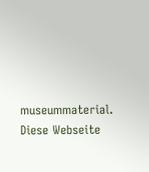museummaterial.
Diese Webseite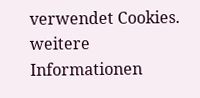verwendet Cookies. weitere Informationen